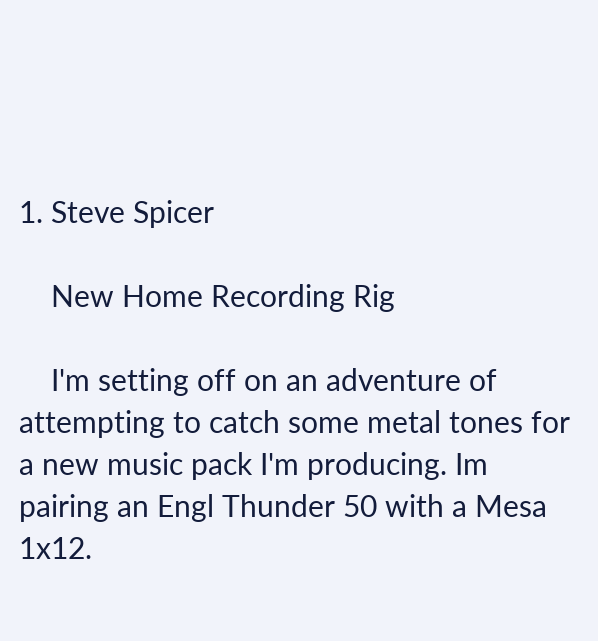1. Steve Spicer

    New Home Recording Rig

    I'm setting off on an adventure of attempting to catch some metal tones for a new music pack I'm producing. Im pairing an Engl Thunder 50 with a Mesa 1x12.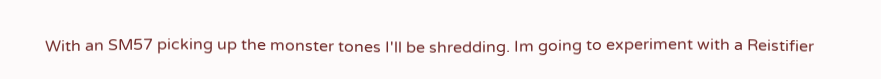With an SM57 picking up the monster tones I'll be shredding. Im going to experiment with a Reistifier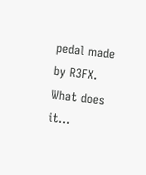pedal made by R3FX. What does it...